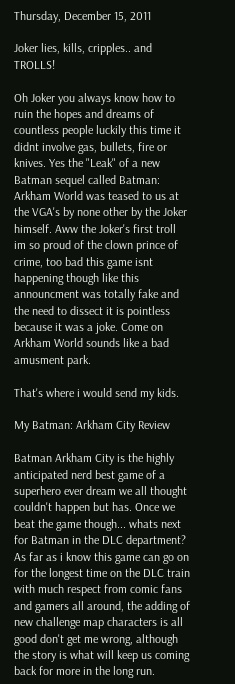Thursday, December 15, 2011

Joker lies, kills, cripples.. and TROLLS!

Oh Joker you always know how to ruin the hopes and dreams of countless people luckily this time it didnt involve gas, bullets, fire or knives. Yes the "Leak" of a new Batman sequel called Batman: Arkham World was teased to us at the VGA's by none other by the Joker himself. Aww the Joker's first troll im so proud of the clown prince of crime, too bad this game isnt happening though like this announcment was totally fake and the need to dissect it is pointless because it was a joke. Come on Arkham World sounds like a bad amusment park.

That's where i would send my kids.

My Batman: Arkham City Review

Batman Arkham City is the highly anticipated nerd best game of a superhero ever dream we all thought couldn't happen but has. Once we beat the game though... whats next for Batman in the DLC department? As far as i know this game can go on for the longest time on the DLC train with much respect from comic fans and gamers all around, the adding of new challenge map characters is all good don't get me wrong, although the story is what will keep us coming back for more in the long run.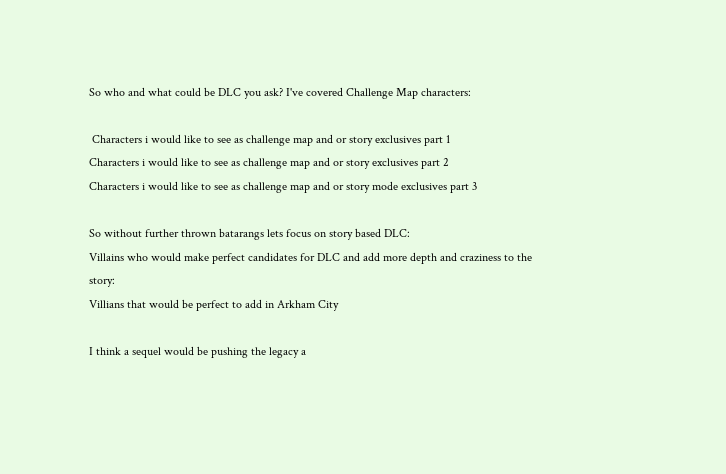So who and what could be DLC you ask? I've covered Challenge Map characters:

 Characters i would like to see as challenge map and or story exclusives part 1
Characters i would like to see as challenge map and or story exclusives part 2
Characters i would like to see as challenge map and or story mode exclusives part 3

So without further thrown batarangs lets focus on story based DLC:
Villains who would make perfect candidates for DLC and add more depth and craziness to the story:
Villians that would be perfect to add in Arkham City

I think a sequel would be pushing the legacy a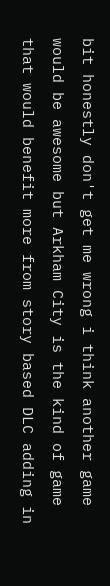bit honestly don't get me wrong i think another game would be awesome but Arkham City is the kind of game that would benefit more from story based DLC adding in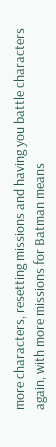more characters, resetting missions and having you battle characters again, with more missions for Batman means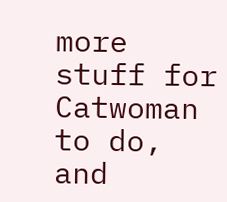more stuff for Catwoman to do, and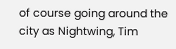of course going around the city as Nightwing, Tim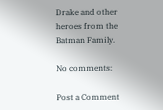Drake and other heroes from the Batman Family.

No comments:

Post a Comment